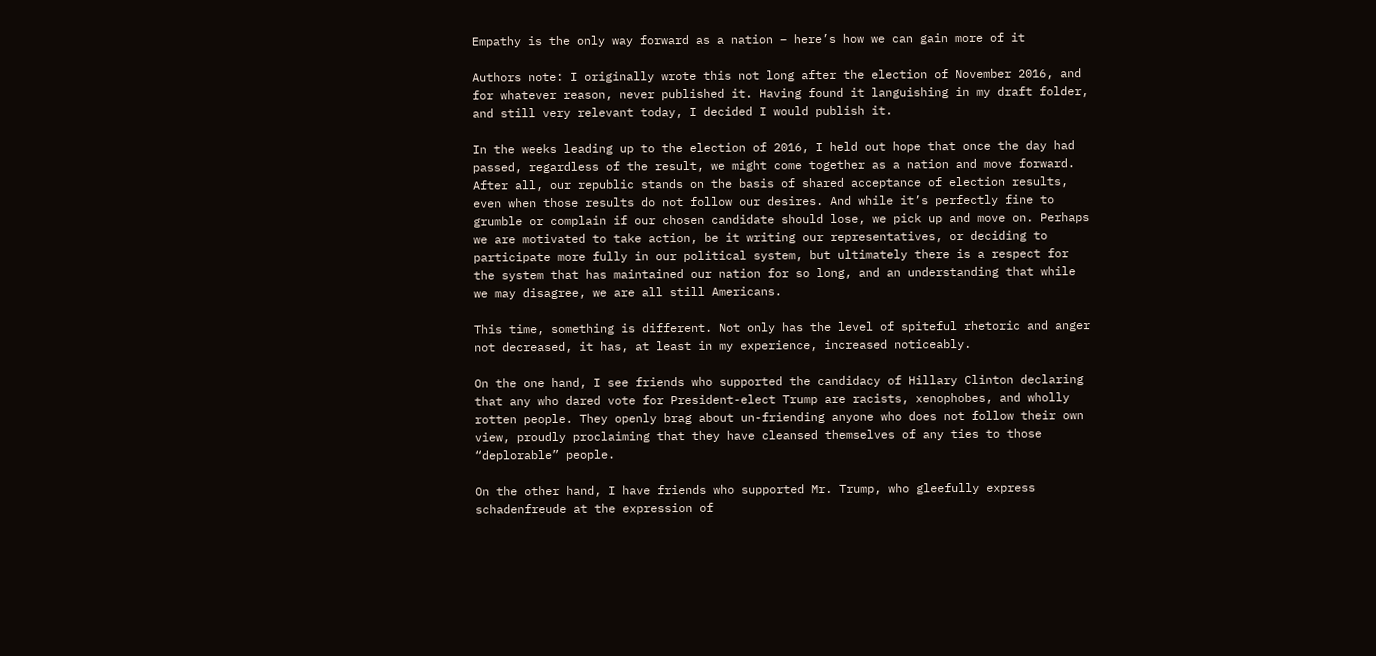Empathy is the only way forward as a nation – here’s how we can gain more of it

Authors note: I originally wrote this not long after the election of November 2016, and for whatever reason, never published it. Having found it languishing in my draft folder, and still very relevant today, I decided I would publish it.

In the weeks leading up to the election of 2016, I held out hope that once the day had passed, regardless of the result, we might come together as a nation and move forward. After all, our republic stands on the basis of shared acceptance of election results, even when those results do not follow our desires. And while it’s perfectly fine to grumble or complain if our chosen candidate should lose, we pick up and move on. Perhaps we are motivated to take action, be it writing our representatives, or deciding to participate more fully in our political system, but ultimately there is a respect for the system that has maintained our nation for so long, and an understanding that while we may disagree, we are all still Americans.

This time, something is different. Not only has the level of spiteful rhetoric and anger not decreased, it has, at least in my experience, increased noticeably.

On the one hand, I see friends who supported the candidacy of Hillary Clinton declaring that any who dared vote for President-elect Trump are racists, xenophobes, and wholly rotten people. They openly brag about un-friending anyone who does not follow their own view, proudly proclaiming that they have cleansed themselves of any ties to those “deplorable” people.

On the other hand, I have friends who supported Mr. Trump, who gleefully express schadenfreude at the expression of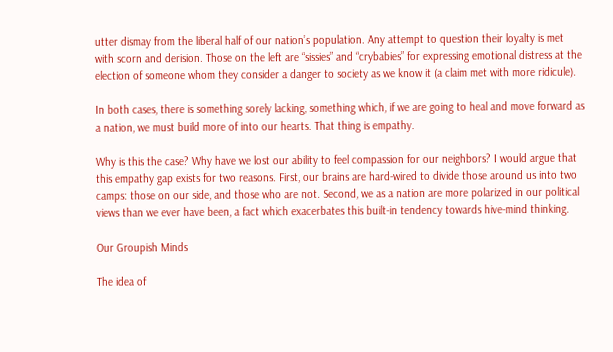utter dismay from the liberal half of our nation’s population. Any attempt to question their loyalty is met with scorn and derision. Those on the left are “sissies” and “crybabies” for expressing emotional distress at the election of someone whom they consider a danger to society as we know it (a claim met with more ridicule).

In both cases, there is something sorely lacking, something which, if we are going to heal and move forward as a nation, we must build more of into our hearts. That thing is empathy.

Why is this the case? Why have we lost our ability to feel compassion for our neighbors? I would argue that this empathy gap exists for two reasons. First, our brains are hard-wired to divide those around us into two camps: those on our side, and those who are not. Second, we as a nation are more polarized in our political views than we ever have been, a fact which exacerbates this built-in tendency towards hive-mind thinking.

Our Groupish Minds

The idea of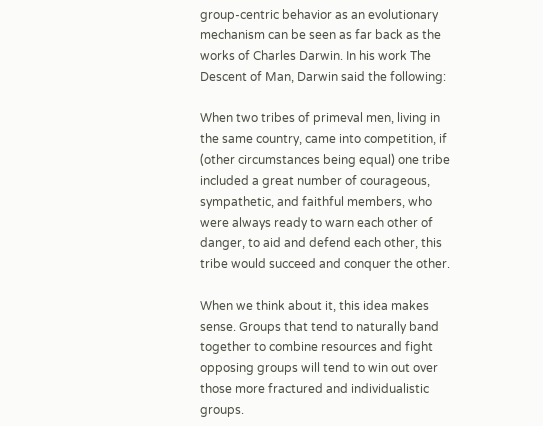group-centric behavior as an evolutionary mechanism can be seen as far back as the works of Charles Darwin. In his work The Descent of Man, Darwin said the following:

When two tribes of primeval men, living in the same country, came into competition, if (other circumstances being equal) one tribe included a great number of courageous, sympathetic, and faithful members, who were always ready to warn each other of danger, to aid and defend each other, this tribe would succeed and conquer the other.

When we think about it, this idea makes sense. Groups that tend to naturally band together to combine resources and fight opposing groups will tend to win out over those more fractured and individualistic groups.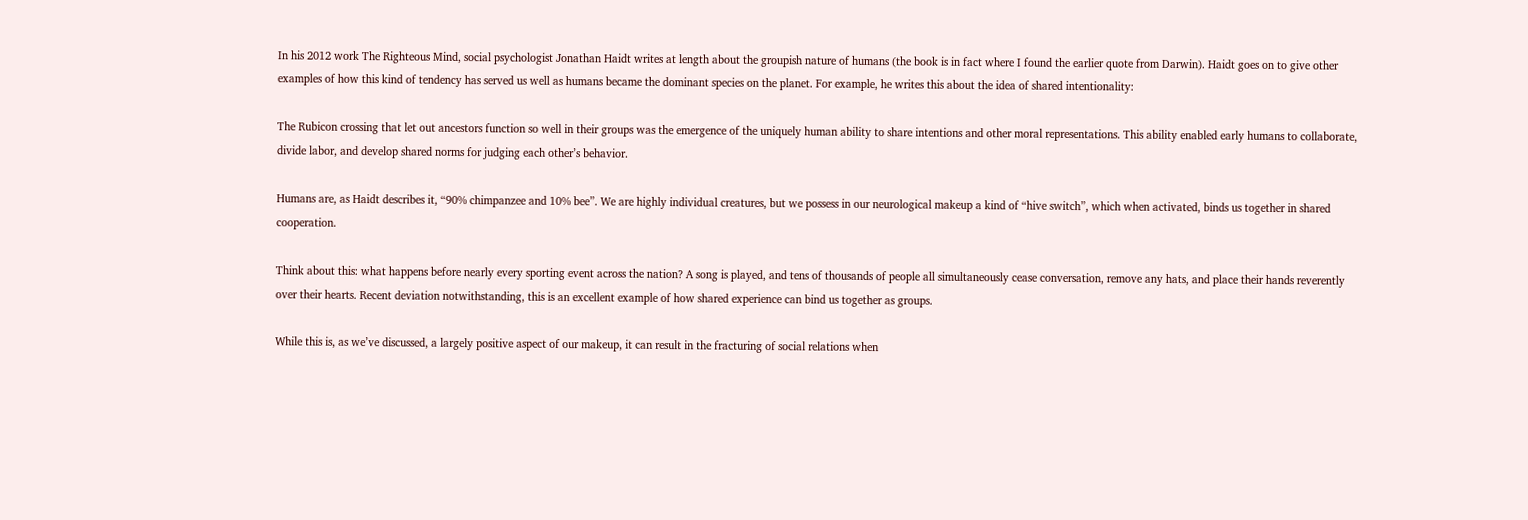In his 2012 work The Righteous Mind, social psychologist Jonathan Haidt writes at length about the groupish nature of humans (the book is in fact where I found the earlier quote from Darwin). Haidt goes on to give other examples of how this kind of tendency has served us well as humans became the dominant species on the planet. For example, he writes this about the idea of shared intentionality:

The Rubicon crossing that let out ancestors function so well in their groups was the emergence of the uniquely human ability to share intentions and other moral representations. This ability enabled early humans to collaborate, divide labor, and develop shared norms for judging each other’s behavior.

Humans are, as Haidt describes it, “90% chimpanzee and 10% bee”. We are highly individual creatures, but we possess in our neurological makeup a kind of “hive switch”, which when activated, binds us together in shared cooperation.

Think about this: what happens before nearly every sporting event across the nation? A song is played, and tens of thousands of people all simultaneously cease conversation, remove any hats, and place their hands reverently over their hearts. Recent deviation notwithstanding, this is an excellent example of how shared experience can bind us together as groups.

While this is, as we’ve discussed, a largely positive aspect of our makeup, it can result in the fracturing of social relations when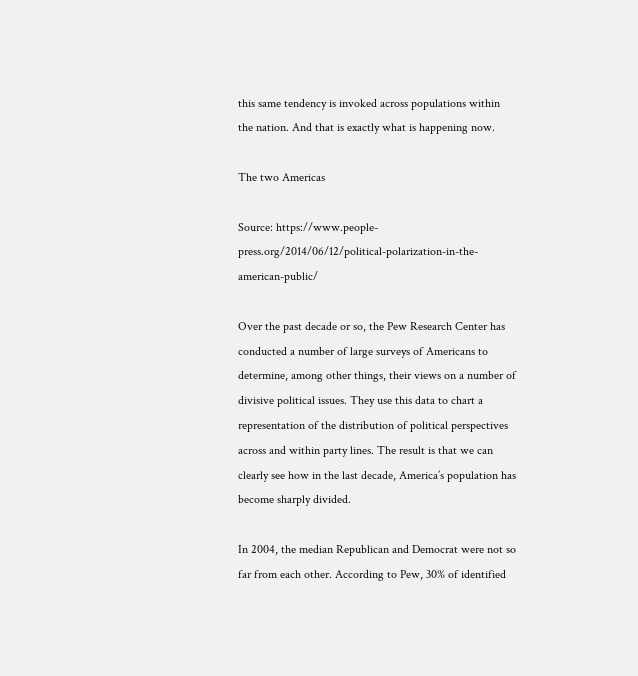this same tendency is invoked across populations within the nation. And that is exactly what is happening now.

The two Americas

Source: https://www.people-press.org/2014/06/12/political-polarization-in-the-american-public/

Over the past decade or so, the Pew Research Center has conducted a number of large surveys of Americans to determine, among other things, their views on a number of divisive political issues. They use this data to chart a representation of the distribution of political perspectives across and within party lines. The result is that we can clearly see how in the last decade, America’s population has become sharply divided.

In 2004, the median Republican and Democrat were not so far from each other. According to Pew, 30% of identified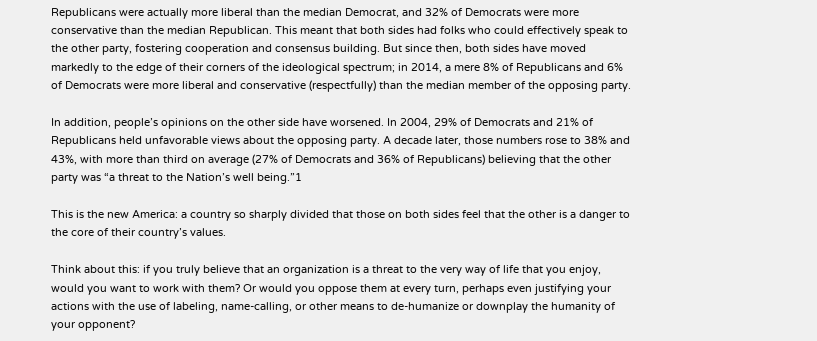Republicans were actually more liberal than the median Democrat, and 32% of Democrats were more conservative than the median Republican. This meant that both sides had folks who could effectively speak to the other party, fostering cooperation and consensus building. But since then, both sides have moved markedly to the edge of their corners of the ideological spectrum; in 2014, a mere 8% of Republicans and 6% of Democrats were more liberal and conservative (respectfully) than the median member of the opposing party.

In addition, people’s opinions on the other side have worsened. In 2004, 29% of Democrats and 21% of Republicans held unfavorable views about the opposing party. A decade later, those numbers rose to 38% and 43%, with more than third on average (27% of Democrats and 36% of Republicans) believing that the other party was “a threat to the Nation’s well being.”1

This is the new America: a country so sharply divided that those on both sides feel that the other is a danger to the core of their country’s values.

Think about this: if you truly believe that an organization is a threat to the very way of life that you enjoy, would you want to work with them? Or would you oppose them at every turn, perhaps even justifying your actions with the use of labeling, name-calling, or other means to de-humanize or downplay the humanity of your opponent?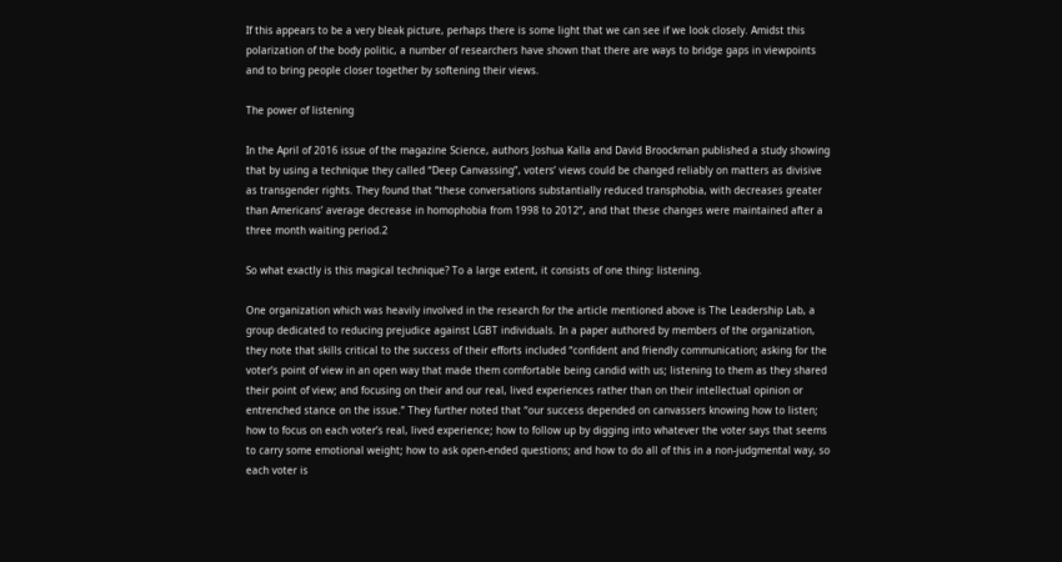If this appears to be a very bleak picture, perhaps there is some light that we can see if we look closely. Amidst this polarization of the body politic, a number of researchers have shown that there are ways to bridge gaps in viewpoints and to bring people closer together by softening their views.

The power of listening

In the April of 2016 issue of the magazine Science, authors Joshua Kalla and David Broockman published a study showing that by using a technique they called “Deep Canvassing”, voters’ views could be changed reliably on matters as divisive as transgender rights. They found that “these conversations substantially reduced transphobia, with decreases greater than Americans’ average decrease in homophobia from 1998 to 2012”, and that these changes were maintained after a three month waiting period.2

So what exactly is this magical technique? To a large extent, it consists of one thing: listening.

One organization which was heavily involved in the research for the article mentioned above is The Leadership Lab, a group dedicated to reducing prejudice against LGBT individuals. In a paper authored by members of the organization, they note that skills critical to the success of their efforts included “confident and friendly communication; asking for the voter’s point of view in an open way that made them comfortable being candid with us; listening to them as they shared their point of view; and focusing on their and our real, lived experiences rather than on their intellectual opinion or entrenched stance on the issue.” They further noted that “our success depended on canvassers knowing how to listen; how to focus on each voter’s real, lived experience; how to follow up by digging into whatever the voter says that seems to carry some emotional weight; how to ask open-ended questions; and how to do all of this in a non-judgmental way, so each voter is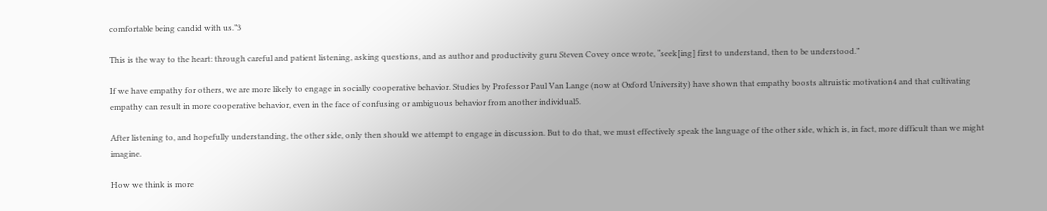comfortable being candid with us.”3

This is the way to the heart: through careful and patient listening, asking questions, and as author and productivity guru Steven Covey once wrote, “seek[ing] first to understand, then to be understood.”

If we have empathy for others, we are more likely to engage in socially cooperative behavior. Studies by Professor Paul Van Lange (now at Oxford University) have shown that empathy boosts altruistic motivation4 and that cultivating empathy can result in more cooperative behavior, even in the face of confusing or ambiguous behavior from another individual5.

After listening to, and hopefully understanding, the other side, only then should we attempt to engage in discussion. But to do that, we must effectively speak the language of the other side, which is, in fact, more difficult than we might imagine.

How we think is more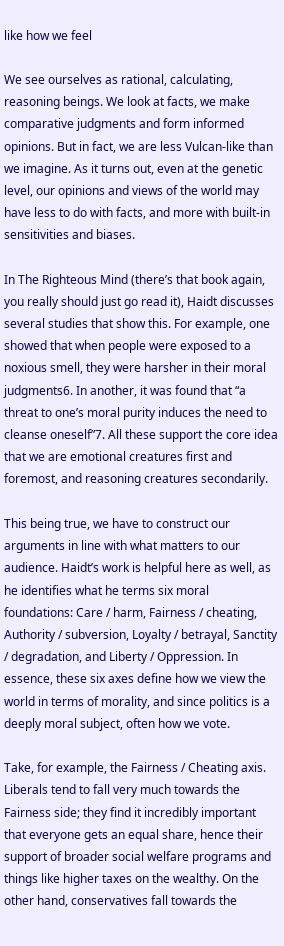like how we feel

We see ourselves as rational, calculating, reasoning beings. We look at facts, we make comparative judgments and form informed opinions. But in fact, we are less Vulcan-like than we imagine. As it turns out, even at the genetic level, our opinions and views of the world may have less to do with facts, and more with built-in sensitivities and biases.

In The Righteous Mind (there’s that book again, you really should just go read it), Haidt discusses several studies that show this. For example, one showed that when people were exposed to a noxious smell, they were harsher in their moral judgments6. In another, it was found that “a threat to one’s moral purity induces the need to cleanse oneself”7. All these support the core idea that we are emotional creatures first and foremost, and reasoning creatures secondarily.

This being true, we have to construct our arguments in line with what matters to our audience. Haidt’s work is helpful here as well, as he identifies what he terms six moral foundations: Care / harm, Fairness / cheating, Authority / subversion, Loyalty / betrayal, Sanctity / degradation, and Liberty / Oppression. In essence, these six axes define how we view the world in terms of morality, and since politics is a deeply moral subject, often how we vote.

Take, for example, the Fairness / Cheating axis. Liberals tend to fall very much towards the Fairness side; they find it incredibly important that everyone gets an equal share, hence their support of broader social welfare programs and things like higher taxes on the wealthy. On the other hand, conservatives fall towards the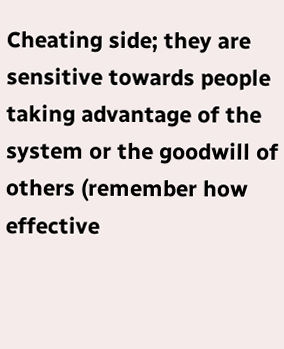Cheating side; they are sensitive towards people taking advantage of the system or the goodwill of others (remember how effective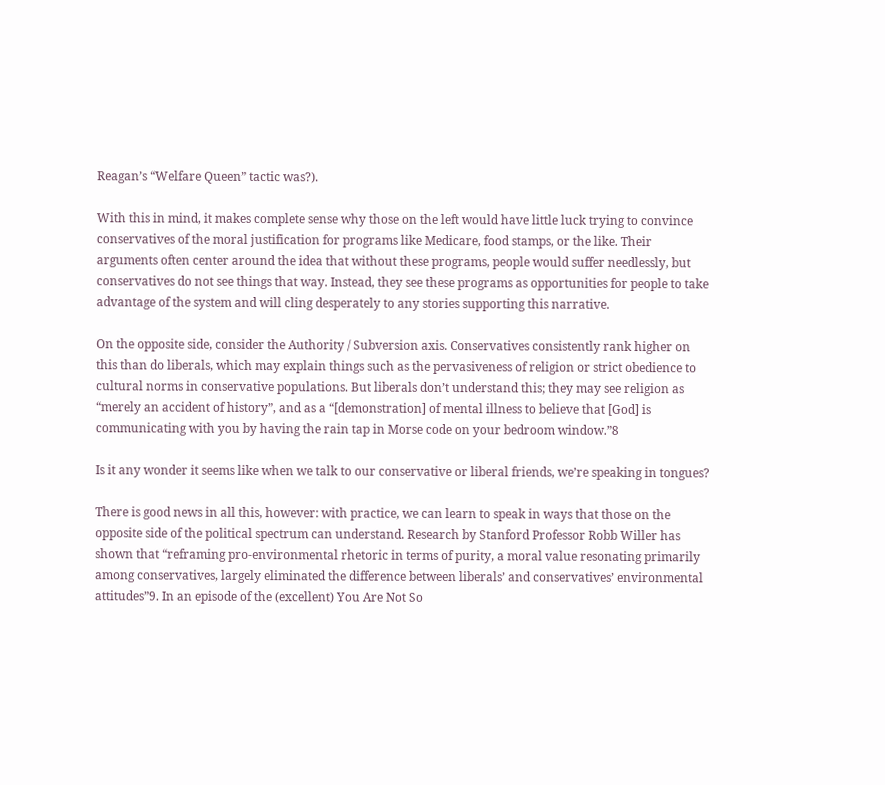Reagan’s “Welfare Queen” tactic was?).

With this in mind, it makes complete sense why those on the left would have little luck trying to convince conservatives of the moral justification for programs like Medicare, food stamps, or the like. Their arguments often center around the idea that without these programs, people would suffer needlessly, but conservatives do not see things that way. Instead, they see these programs as opportunities for people to take advantage of the system and will cling desperately to any stories supporting this narrative.

On the opposite side, consider the Authority / Subversion axis. Conservatives consistently rank higher on this than do liberals, which may explain things such as the pervasiveness of religion or strict obedience to cultural norms in conservative populations. But liberals don’t understand this; they may see religion as “merely an accident of history”, and as a “[demonstration] of mental illness to believe that [God] is communicating with you by having the rain tap in Morse code on your bedroom window.”8

Is it any wonder it seems like when we talk to our conservative or liberal friends, we’re speaking in tongues?

There is good news in all this, however: with practice, we can learn to speak in ways that those on the opposite side of the political spectrum can understand. Research by Stanford Professor Robb Willer has shown that “reframing pro-environmental rhetoric in terms of purity, a moral value resonating primarily among conservatives, largely eliminated the difference between liberals’ and conservatives’ environmental attitudes”9. In an episode of the (excellent) You Are Not So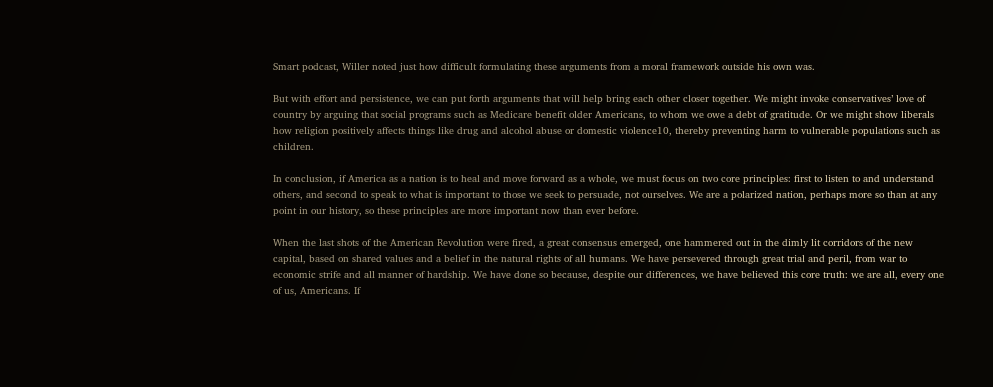Smart podcast, Willer noted just how difficult formulating these arguments from a moral framework outside his own was.

But with effort and persistence, we can put forth arguments that will help bring each other closer together. We might invoke conservatives’ love of country by arguing that social programs such as Medicare benefit older Americans, to whom we owe a debt of gratitude. Or we might show liberals how religion positively affects things like drug and alcohol abuse or domestic violence10, thereby preventing harm to vulnerable populations such as children.

In conclusion, if America as a nation is to heal and move forward as a whole, we must focus on two core principles: first to listen to and understand others, and second to speak to what is important to those we seek to persuade, not ourselves. We are a polarized nation, perhaps more so than at any point in our history, so these principles are more important now than ever before.

When the last shots of the American Revolution were fired, a great consensus emerged, one hammered out in the dimly lit corridors of the new capital, based on shared values and a belief in the natural rights of all humans. We have persevered through great trial and peril, from war to economic strife and all manner of hardship. We have done so because, despite our differences, we have believed this core truth: we are all, every one of us, Americans. If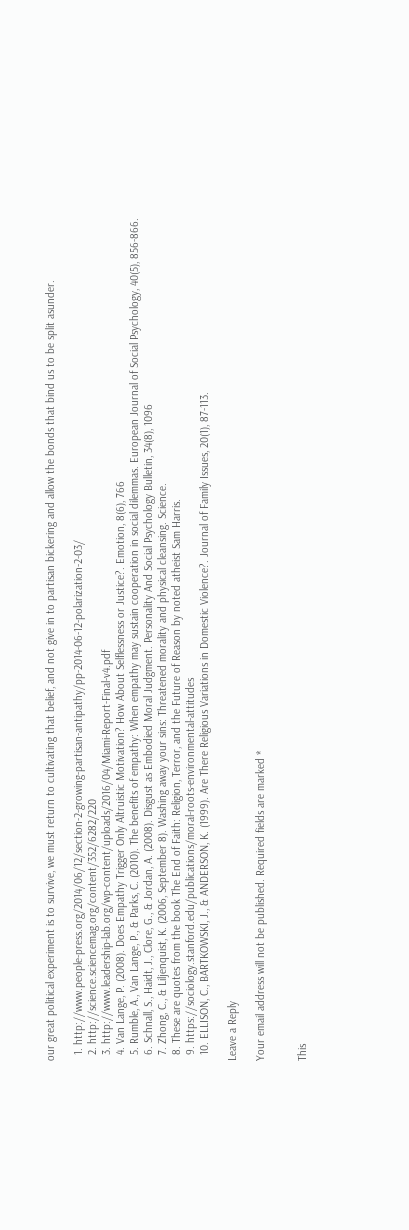our great political experiment is to survive, we must return to cultivating that belief, and not give in to partisan bickering and allow the bonds that bind us to be split asunder.

  1. http://www.people-press.org/2014/06/12/section-2-growing-partisan-antipathy/pp-2014-06-12-polarization-2-03/
  2. http://science.sciencemag.org/content/352/6282/220
  3. http://www.leadership-lab.org/wp-content/uploads/2016/04/Miami-Report-Final-v4.pdf
  4. Van Lange, P. (2008). Does Empathy Trigger Only Altruistic Motivation? How About Selflessness or Justice?. Emotion, 8(6), 766
  5. Rumble, A., Van Lange, P., & Parks, C. (2010). The benefits of empathy: When empathy may sustain cooperation in social dilemmas. European Journal of Social Psychology, 40(5), 856-866.
  6. Schnall, S., Haidt, J., Clore, G., & Jordan, A. (2008). Disgust as Embodied Moral Judgment. Personality And Social Psychology Bulletin, 34(8), 1096
  7. Zhong, C., & Liljenquist, K. (2006, September 8). Washing away your sins: Threatened morality and physical cleansing. Science.
  8. These are quotes from the book The End of Faith: Religion, Terror, and the Future of Reason by noted atheist Sam Harris.
  9. https://sociology.stanford.edu/publications/moral-roots-environmental-attitudes
  10. ELLISON, C., BARTKOWSKI, J., & ANDERSON, K. (1999). Are There Religious Variations in Domestic Violence?. Journal of Family Issues, 20(1), 87-113.

Leave a Reply

Your email address will not be published. Required fields are marked *


This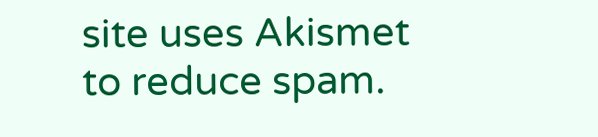site uses Akismet to reduce spam.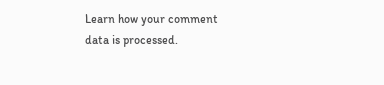Learn how your comment data is processed.